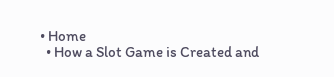• Home
  • How a Slot Game is Created and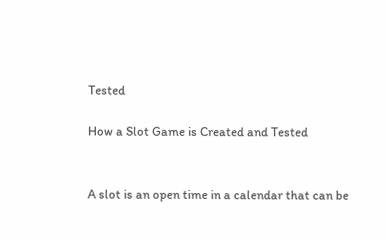Tested

How a Slot Game is Created and Tested


A slot is an open time in a calendar that can be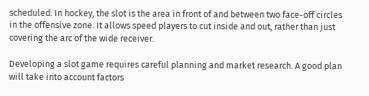scheduled. In hockey, the slot is the area in front of and between two face-off circles in the offensive zone. It allows speed players to cut inside and out, rather than just covering the arc of the wide receiver.

Developing a slot game requires careful planning and market research. A good plan will take into account factors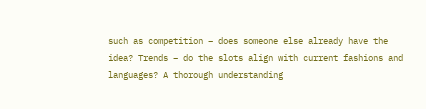such as competition – does someone else already have the idea? Trends – do the slots align with current fashions and languages? A thorough understanding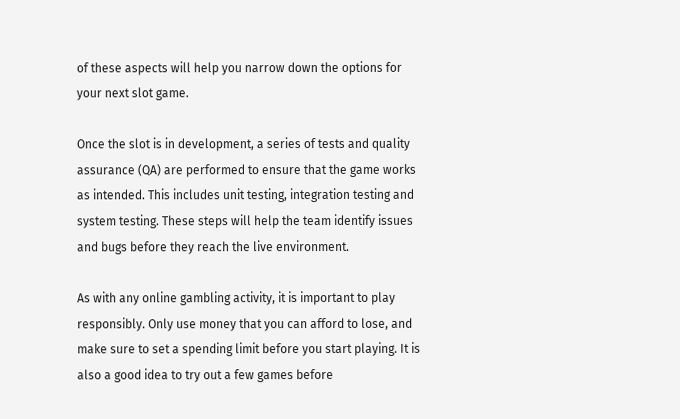of these aspects will help you narrow down the options for your next slot game.

Once the slot is in development, a series of tests and quality assurance (QA) are performed to ensure that the game works as intended. This includes unit testing, integration testing and system testing. These steps will help the team identify issues and bugs before they reach the live environment.

As with any online gambling activity, it is important to play responsibly. Only use money that you can afford to lose, and make sure to set a spending limit before you start playing. It is also a good idea to try out a few games before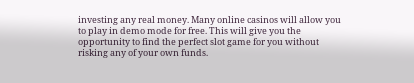investing any real money. Many online casinos will allow you to play in demo mode for free. This will give you the opportunity to find the perfect slot game for you without risking any of your own funds.